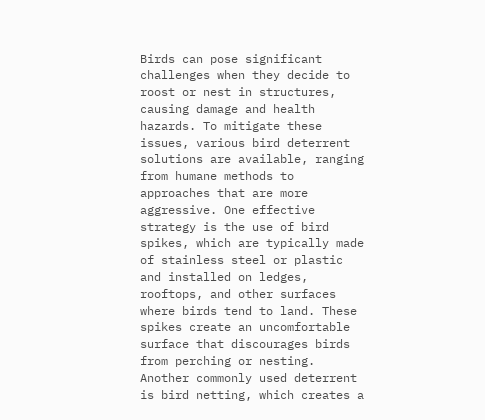Birds can pose significant challenges when they decide to roost or nest in structures, causing damage and health hazards. To mitigate these issues, various bird deterrent solutions are available, ranging from humane methods to approaches that are more aggressive. One effective strategy is the use of bird spikes, which are typically made of stainless steel or plastic and installed on ledges, rooftops, and other surfaces where birds tend to land. These spikes create an uncomfortable surface that discourages birds from perching or nesting. Another commonly used deterrent is bird netting, which creates a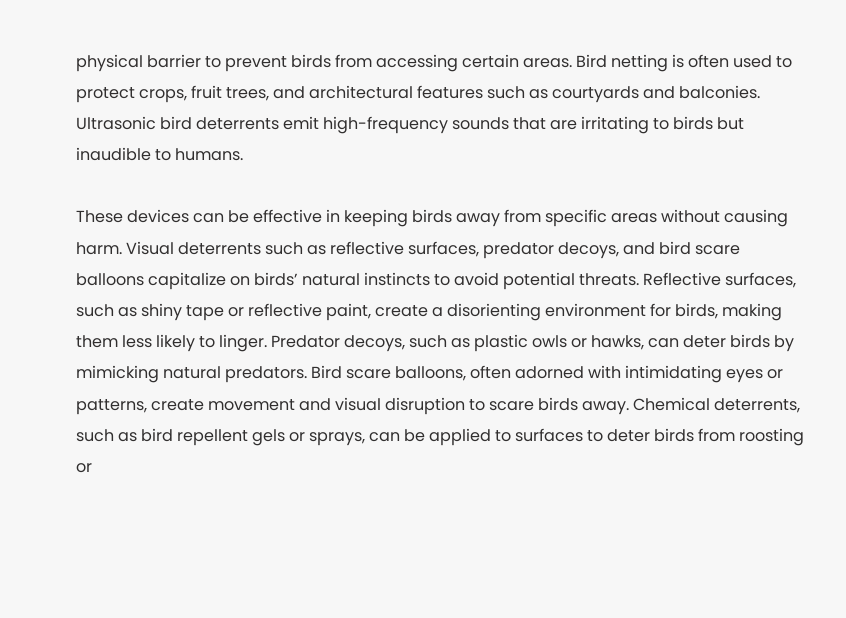physical barrier to prevent birds from accessing certain areas. Bird netting is often used to protect crops, fruit trees, and architectural features such as courtyards and balconies. Ultrasonic bird deterrents emit high-frequency sounds that are irritating to birds but inaudible to humans.

These devices can be effective in keeping birds away from specific areas without causing harm. Visual deterrents such as reflective surfaces, predator decoys, and bird scare balloons capitalize on birds’ natural instincts to avoid potential threats. Reflective surfaces, such as shiny tape or reflective paint, create a disorienting environment for birds, making them less likely to linger. Predator decoys, such as plastic owls or hawks, can deter birds by mimicking natural predators. Bird scare balloons, often adorned with intimidating eyes or patterns, create movement and visual disruption to scare birds away. Chemical deterrents, such as bird repellent gels or sprays, can be applied to surfaces to deter birds from roosting or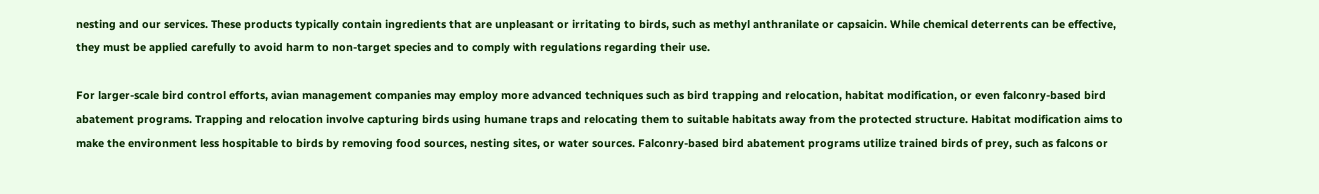nesting and our services. These products typically contain ingredients that are unpleasant or irritating to birds, such as methyl anthranilate or capsaicin. While chemical deterrents can be effective, they must be applied carefully to avoid harm to non-target species and to comply with regulations regarding their use.

For larger-scale bird control efforts, avian management companies may employ more advanced techniques such as bird trapping and relocation, habitat modification, or even falconry-based bird abatement programs. Trapping and relocation involve capturing birds using humane traps and relocating them to suitable habitats away from the protected structure. Habitat modification aims to make the environment less hospitable to birds by removing food sources, nesting sites, or water sources. Falconry-based bird abatement programs utilize trained birds of prey, such as falcons or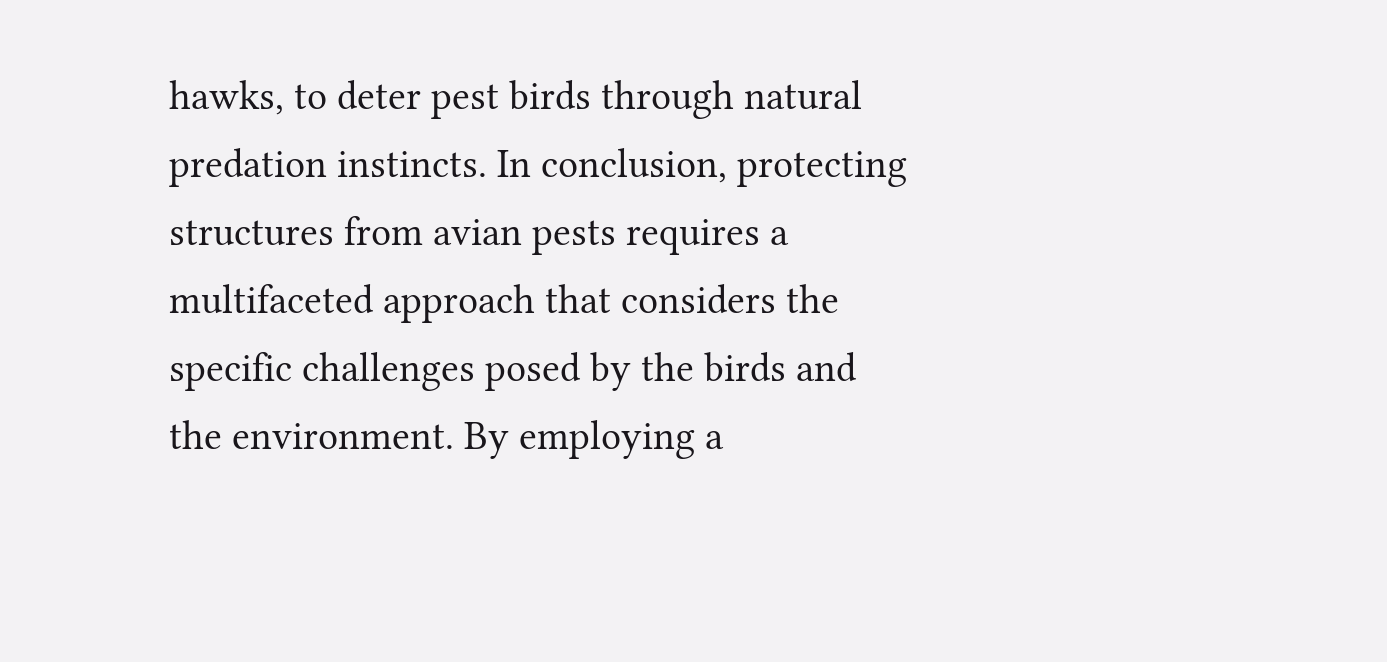hawks, to deter pest birds through natural predation instincts. In conclusion, protecting structures from avian pests requires a multifaceted approach that considers the specific challenges posed by the birds and the environment. By employing a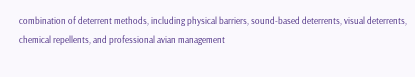combination of deterrent methods, including physical barriers, sound-based deterrents, visual deterrents, chemical repellents, and professional avian management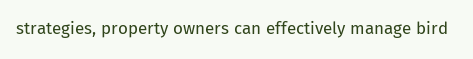strategies, property owners can effectively manage bird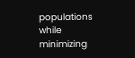populations while minimizing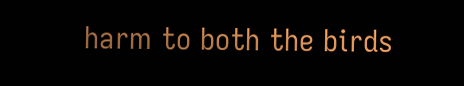harm to both the birds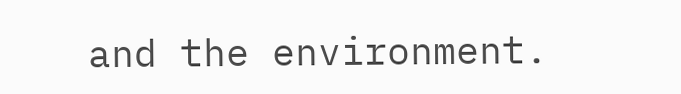and the environment.